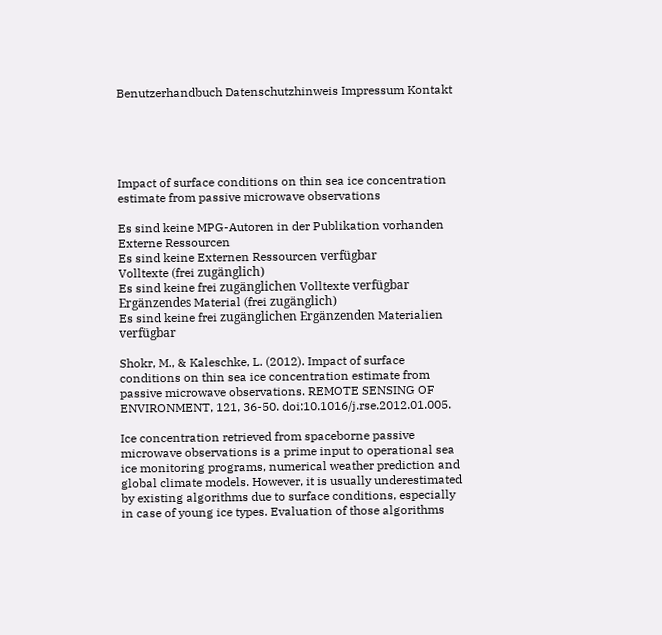Benutzerhandbuch Datenschutzhinweis Impressum Kontakt





Impact of surface conditions on thin sea ice concentration estimate from passive microwave observations

Es sind keine MPG-Autoren in der Publikation vorhanden
Externe Ressourcen
Es sind keine Externen Ressourcen verfügbar
Volltexte (frei zugänglich)
Es sind keine frei zugänglichen Volltexte verfügbar
Ergänzendes Material (frei zugänglich)
Es sind keine frei zugänglichen Ergänzenden Materialien verfügbar

Shokr, M., & Kaleschke, L. (2012). Impact of surface conditions on thin sea ice concentration estimate from passive microwave observations. REMOTE SENSING OF ENVIRONMENT, 121, 36-50. doi:10.1016/j.rse.2012.01.005.

Ice concentration retrieved from spaceborne passive microwave observations is a prime input to operational sea ice monitoring programs, numerical weather prediction and global climate models. However, it is usually underestimated by existing algorithms due to surface conditions, especially in case of young ice types. Evaluation of those algorithms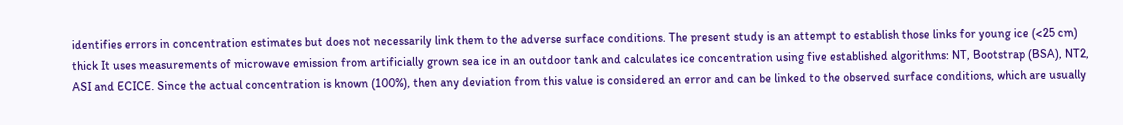identifies errors in concentration estimates but does not necessarily link them to the adverse surface conditions. The present study is an attempt to establish those links for young ice (<25 cm) thick It uses measurements of microwave emission from artificially grown sea ice in an outdoor tank and calculates ice concentration using five established algorithms: NT, Bootstrap (BSA), NT2, ASI and ECICE. Since the actual concentration is known (100%), then any deviation from this value is considered an error and can be linked to the observed surface conditions, which are usually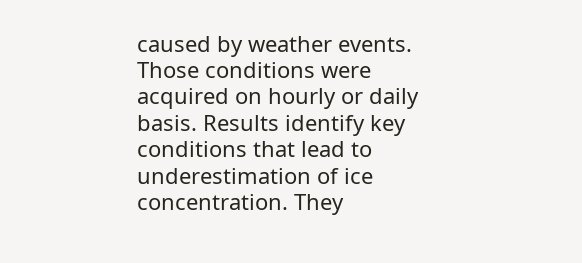caused by weather events. Those conditions were acquired on hourly or daily basis. Results identify key conditions that lead to underestimation of ice concentration. They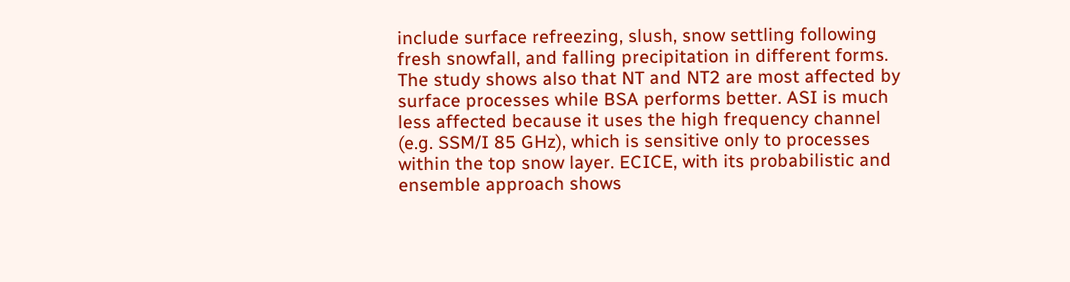include surface refreezing, slush, snow settling following fresh snowfall, and falling precipitation in different forms. The study shows also that NT and NT2 are most affected by surface processes while BSA performs better. ASI is much less affected because it uses the high frequency channel (e.g. SSM/I 85 GHz), which is sensitive only to processes within the top snow layer. ECICE, with its probabilistic and ensemble approach shows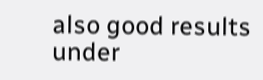also good results under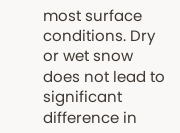most surface conditions. Dry or wet snow does not lead to significant difference in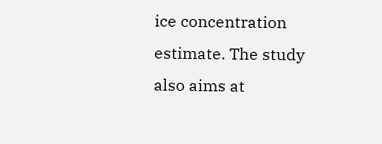ice concentration estimate. The study also aims at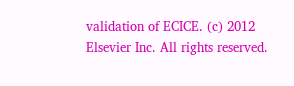validation of ECICE. (c) 2012 Elsevier Inc. All rights reserved.